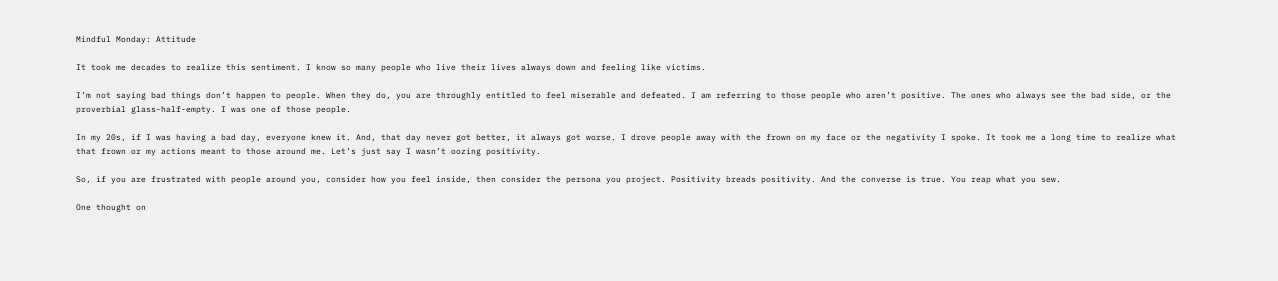Mindful Monday: Attitude

It took me decades to realize this sentiment. I know so many people who live their lives always down and feeling like victims.

I’m not saying bad things don’t happen to people. When they do, you are throughly entitled to feel miserable and defeated. I am referring to those people who aren’t positive. The ones who always see the bad side, or the proverbial glass-half-empty. I was one of those people.

In my 20s, if I was having a bad day, everyone knew it. And, that day never got better, it always got worse. I drove people away with the frown on my face or the negativity I spoke. It took me a long time to realize what that frown or my actions meant to those around me. Let’s just say I wasn’t oozing positivity.

So, if you are frustrated with people around you, consider how you feel inside, then consider the persona you project. Positivity breads positivity. And the converse is true. You reap what you sew.

One thought on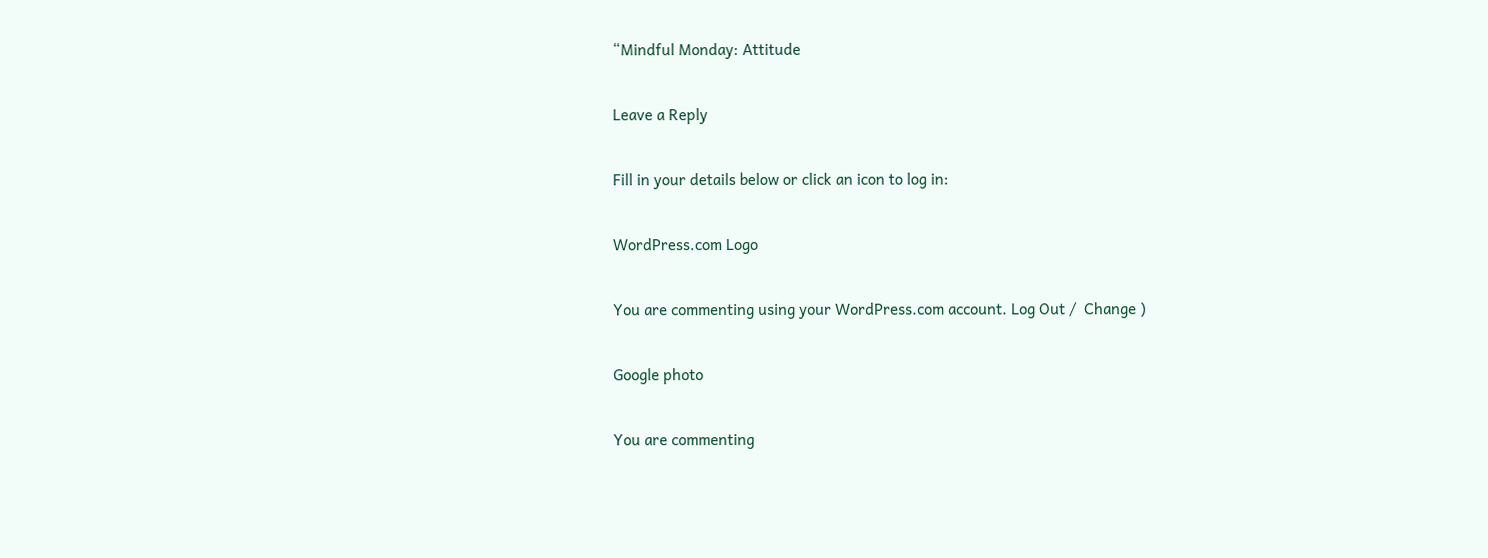“Mindful Monday: Attitude

Leave a Reply

Fill in your details below or click an icon to log in:

WordPress.com Logo

You are commenting using your WordPress.com account. Log Out /  Change )

Google photo

You are commenting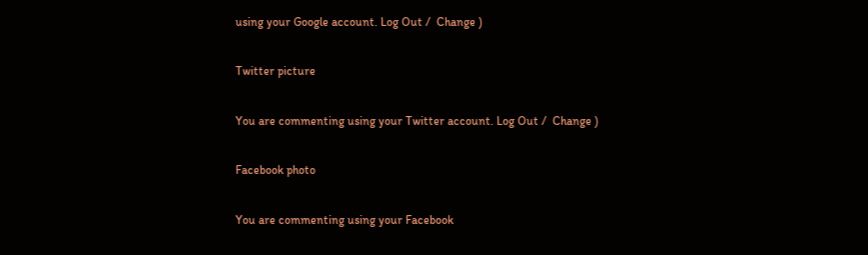using your Google account. Log Out /  Change )

Twitter picture

You are commenting using your Twitter account. Log Out /  Change )

Facebook photo

You are commenting using your Facebook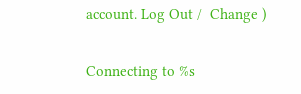account. Log Out /  Change )

Connecting to %s